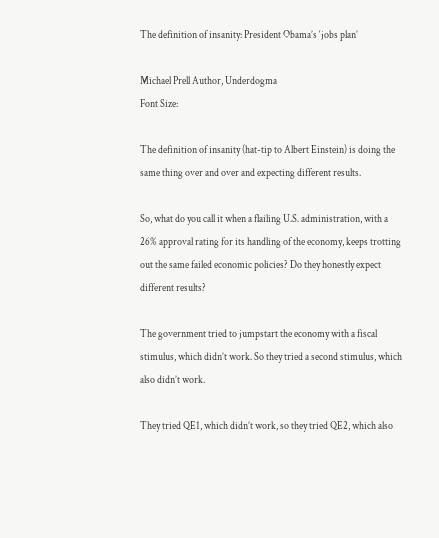The definition of insanity: President Obama’s ‘jobs plan’

Michael Prell Author, Underdogma
Font Size:

The definition of insanity (hat-tip to Albert Einstein) is doing the same thing over and over and expecting different results.

So, what do you call it when a flailing U.S. administration, with a 26% approval rating for its handling of the economy, keeps trotting out the same failed economic policies? Do they honestly expect different results?

The government tried to jumpstart the economy with a fiscal stimulus, which didn’t work. So they tried a second stimulus, which also didn’t work.

They tried QE1, which didn’t work, so they tried QE2, which also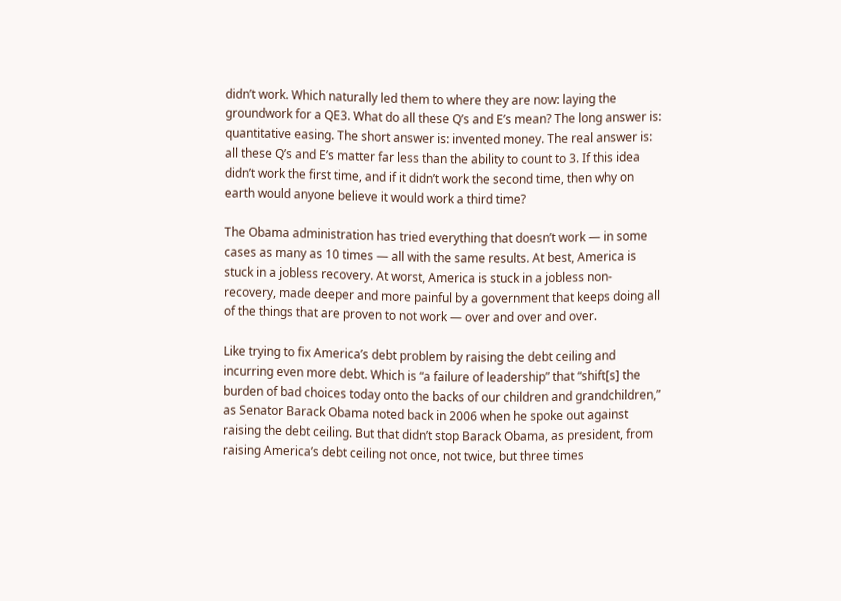didn’t work. Which naturally led them to where they are now: laying the groundwork for a QE3. What do all these Q’s and E’s mean? The long answer is: quantitative easing. The short answer is: invented money. The real answer is: all these Q’s and E’s matter far less than the ability to count to 3. If this idea didn’t work the first time, and if it didn’t work the second time, then why on earth would anyone believe it would work a third time?

The Obama administration has tried everything that doesn’t work — in some cases as many as 10 times — all with the same results. At best, America is stuck in a jobless recovery. At worst, America is stuck in a jobless non-recovery, made deeper and more painful by a government that keeps doing all of the things that are proven to not work — over and over and over.

Like trying to fix America’s debt problem by raising the debt ceiling and incurring even more debt. Which is “a failure of leadership” that “shift[s] the burden of bad choices today onto the backs of our children and grandchildren,” as Senator Barack Obama noted back in 2006 when he spoke out against raising the debt ceiling. But that didn’t stop Barack Obama, as president, from raising America’s debt ceiling not once, not twice, but three times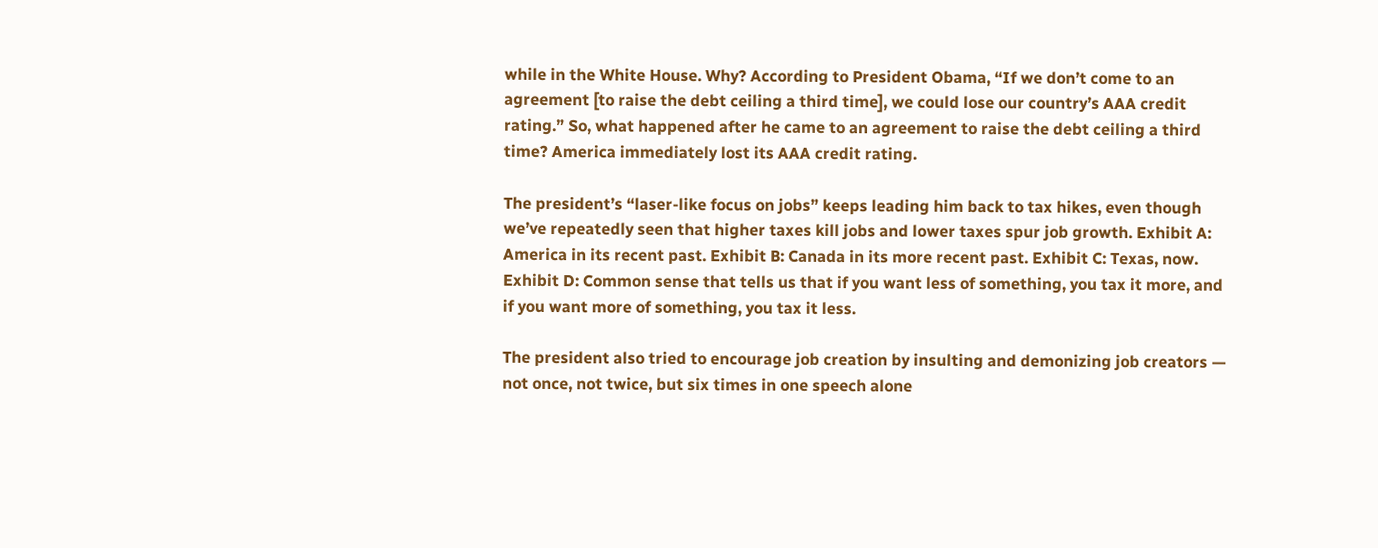while in the White House. Why? According to President Obama, “If we don’t come to an agreement [to raise the debt ceiling a third time], we could lose our country’s AAA credit rating.” So, what happened after he came to an agreement to raise the debt ceiling a third time? America immediately lost its AAA credit rating.

The president’s “laser-like focus on jobs” keeps leading him back to tax hikes, even though we’ve repeatedly seen that higher taxes kill jobs and lower taxes spur job growth. Exhibit A: America in its recent past. Exhibit B: Canada in its more recent past. Exhibit C: Texas, now. Exhibit D: Common sense that tells us that if you want less of something, you tax it more, and if you want more of something, you tax it less.

The president also tried to encourage job creation by insulting and demonizing job creators — not once, not twice, but six times in one speech alone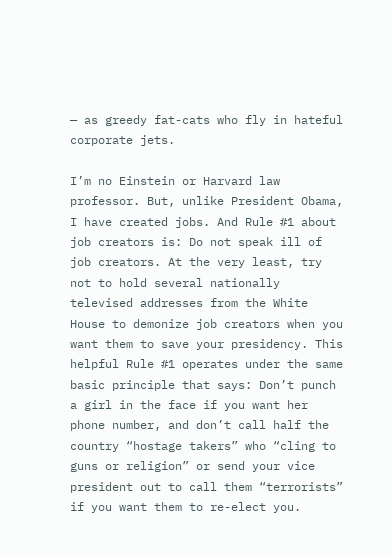— as greedy fat-cats who fly in hateful corporate jets.

I’m no Einstein or Harvard law professor. But, unlike President Obama, I have created jobs. And Rule #1 about job creators is: Do not speak ill of job creators. At the very least, try not to hold several nationally televised addresses from the White House to demonize job creators when you want them to save your presidency. This helpful Rule #1 operates under the same basic principle that says: Don’t punch a girl in the face if you want her phone number, and don’t call half the country “hostage takers” who “cling to guns or religion” or send your vice president out to call them “terrorists” if you want them to re-elect you.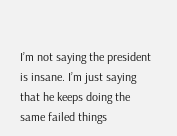I’m not saying the president is insane. I’m just saying that he keeps doing the same failed things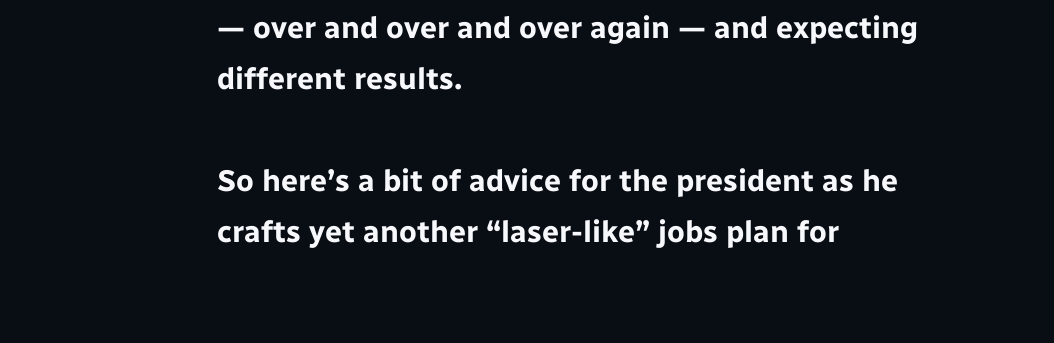— over and over and over again — and expecting different results.

So here’s a bit of advice for the president as he crafts yet another “laser-like” jobs plan for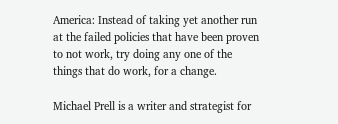America: Instead of taking yet another run at the failed policies that have been proven to not work, try doing any one of the things that do work, for a change.

Michael Prell is a writer and strategist for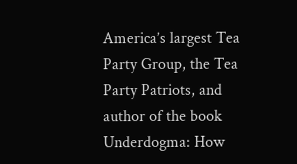America’s largest Tea Party Group, the Tea Party Patriots, and author of the book Underdogma: How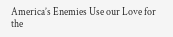America’s Enemies Use our Love for the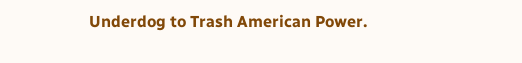Underdog to Trash American Power.